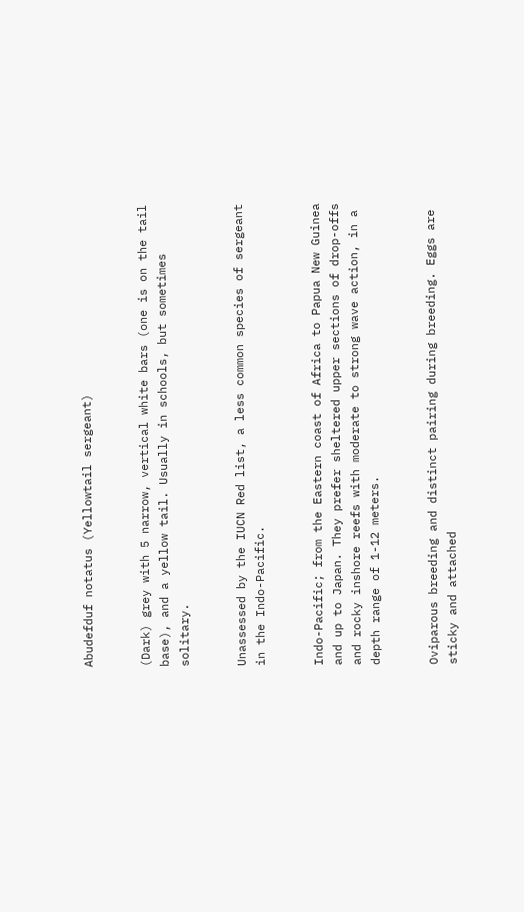Abudefduf notatus (Yellowtail sergeant)


(Dark) grey with 5 narrow, vertical white bars (one is on the tail base), and a yellow tail. Usually in schools, but sometimes solitary.


Unassessed by the IUCN Red list, a less common species of sergeant in the Indo-Pacific.


Indo-Pacific; from the Eastern coast of Africa to Papua New Guinea and up to Japan. They prefer sheltered upper sections of drop-offs and rocky inshore reefs with moderate to strong wave action, in a depth range of 1-12 meters.


Oviparous breeding and distinct pairing during breeding. Eggs are sticky and attached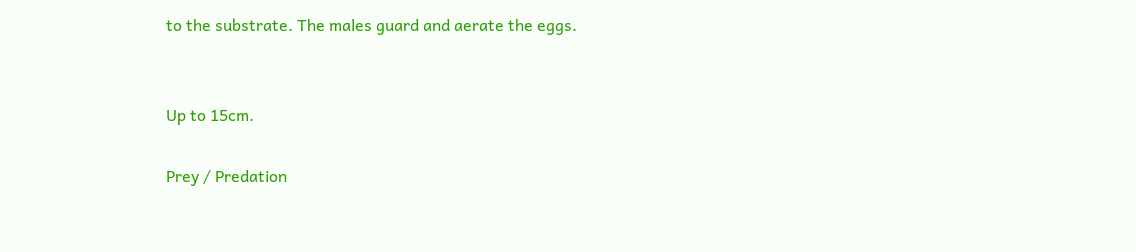to the substrate. The males guard and aerate the eggs.


Up to 15cm.

Prey / Predation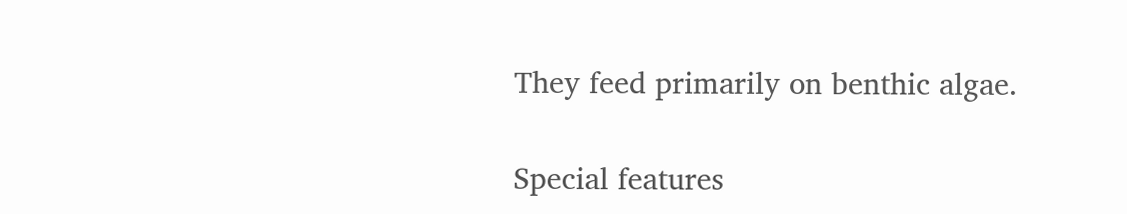They feed primarily on benthic algae.

Special features